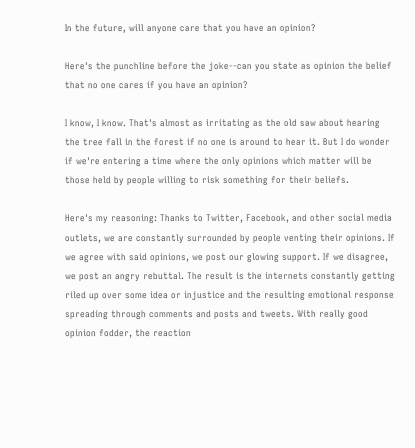In the future, will anyone care that you have an opinion?

Here's the punchline before the joke--can you state as opinion the belief that no one cares if you have an opinion?

I know, I know. That's almost as irritating as the old saw about hearing the tree fall in the forest if no one is around to hear it. But I do wonder if we're entering a time where the only opinions which matter will be those held by people willing to risk something for their beliefs.

Here's my reasoning: Thanks to Twitter, Facebook, and other social media outlets, we are constantly surrounded by people venting their opinions. If we agree with said opinions, we post our glowing support. If we disagree, we post an angry rebuttal. The result is the internets constantly getting riled up over some idea or injustice and the resulting emotional response spreading through comments and posts and tweets. With really good opinion fodder, the reaction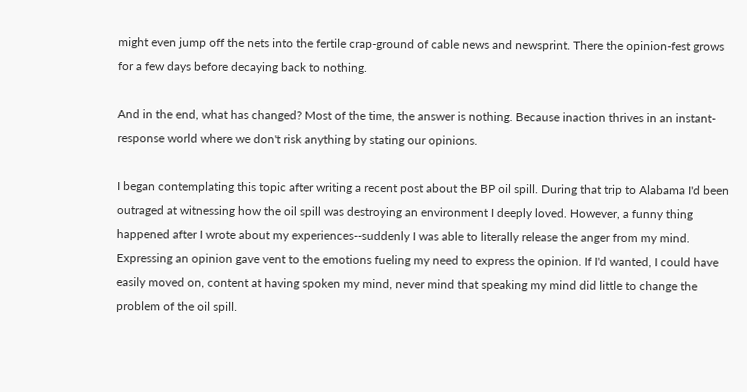might even jump off the nets into the fertile crap-ground of cable news and newsprint. There the opinion-fest grows for a few days before decaying back to nothing.

And in the end, what has changed? Most of the time, the answer is nothing. Because inaction thrives in an instant-response world where we don't risk anything by stating our opinions.

I began contemplating this topic after writing a recent post about the BP oil spill. During that trip to Alabama I'd been outraged at witnessing how the oil spill was destroying an environment I deeply loved. However, a funny thing happened after I wrote about my experiences--suddenly I was able to literally release the anger from my mind. Expressing an opinion gave vent to the emotions fueling my need to express the opinion. If I'd wanted, I could have easily moved on, content at having spoken my mind, never mind that speaking my mind did little to change the problem of the oil spill.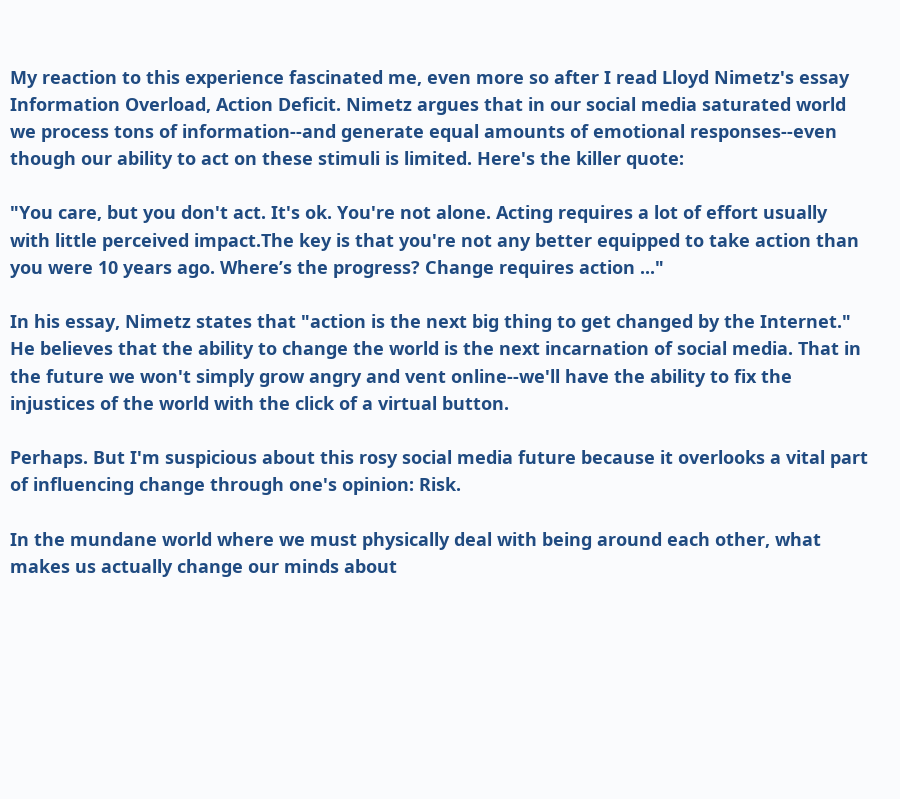My reaction to this experience fascinated me, even more so after I read Lloyd Nimetz's essay Information Overload, Action Deficit. Nimetz argues that in our social media saturated world we process tons of information--and generate equal amounts of emotional responses--even though our ability to act on these stimuli is limited. Here's the killer quote:

"You care, but you don't act. It's ok. You're not alone. Acting requires a lot of effort usually with little perceived impact.The key is that you're not any better equipped to take action than you were 10 years ago. Where’s the progress? Change requires action ..."

In his essay, Nimetz states that "action is the next big thing to get changed by the Internet." He believes that the ability to change the world is the next incarnation of social media. That in the future we won't simply grow angry and vent online--we'll have the ability to fix the injustices of the world with the click of a virtual button.

Perhaps. But I'm suspicious about this rosy social media future because it overlooks a vital part of influencing change through one's opinion: Risk.

In the mundane world where we must physically deal with being around each other, what makes us actually change our minds about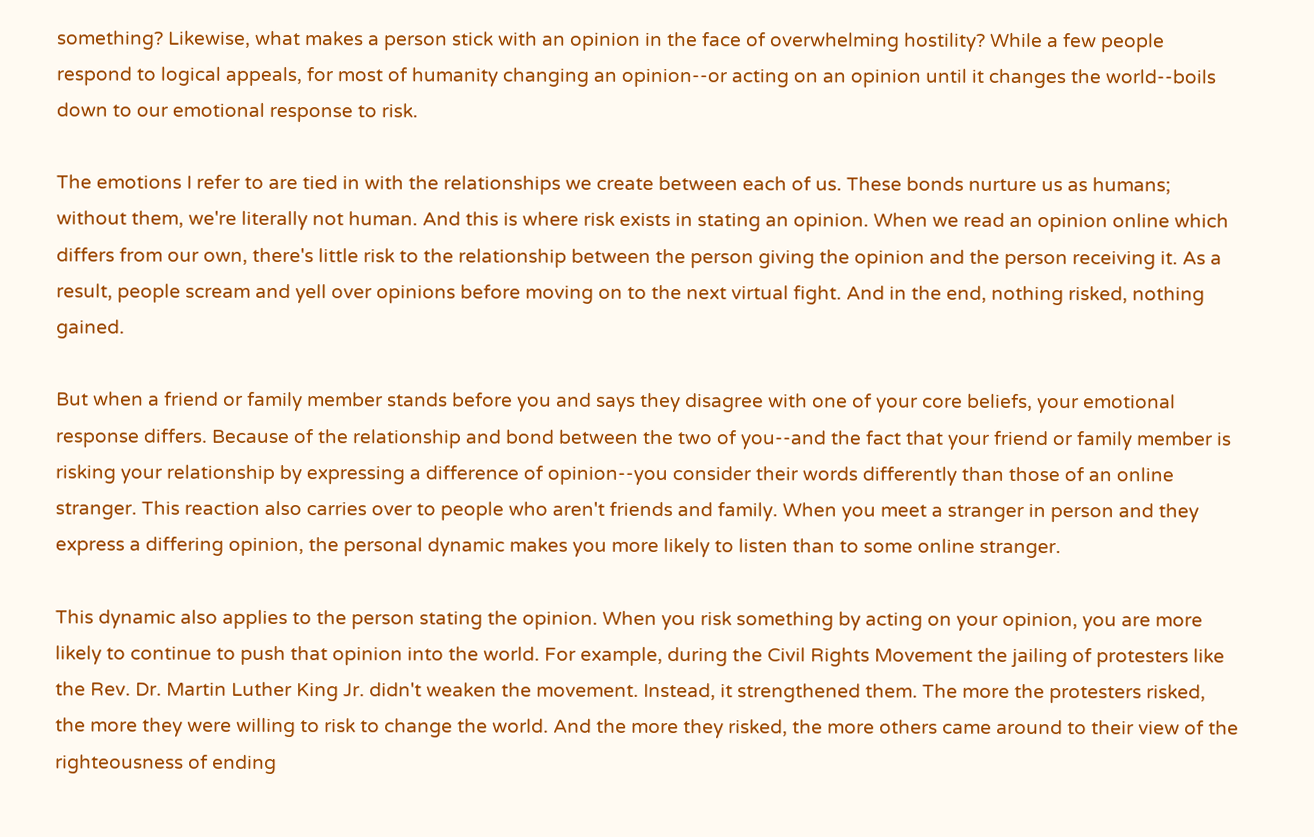something? Likewise, what makes a person stick with an opinion in the face of overwhelming hostility? While a few people respond to logical appeals, for most of humanity changing an opinion--or acting on an opinion until it changes the world--boils down to our emotional response to risk.

The emotions I refer to are tied in with the relationships we create between each of us. These bonds nurture us as humans; without them, we're literally not human. And this is where risk exists in stating an opinion. When we read an opinion online which differs from our own, there's little risk to the relationship between the person giving the opinion and the person receiving it. As a result, people scream and yell over opinions before moving on to the next virtual fight. And in the end, nothing risked, nothing gained.

But when a friend or family member stands before you and says they disagree with one of your core beliefs, your emotional response differs. Because of the relationship and bond between the two of you--and the fact that your friend or family member is risking your relationship by expressing a difference of opinion--you consider their words differently than those of an online stranger. This reaction also carries over to people who aren't friends and family. When you meet a stranger in person and they express a differing opinion, the personal dynamic makes you more likely to listen than to some online stranger.

This dynamic also applies to the person stating the opinion. When you risk something by acting on your opinion, you are more likely to continue to push that opinion into the world. For example, during the Civil Rights Movement the jailing of protesters like the Rev. Dr. Martin Luther King Jr. didn't weaken the movement. Instead, it strengthened them. The more the protesters risked, the more they were willing to risk to change the world. And the more they risked, the more others came around to their view of the righteousness of ending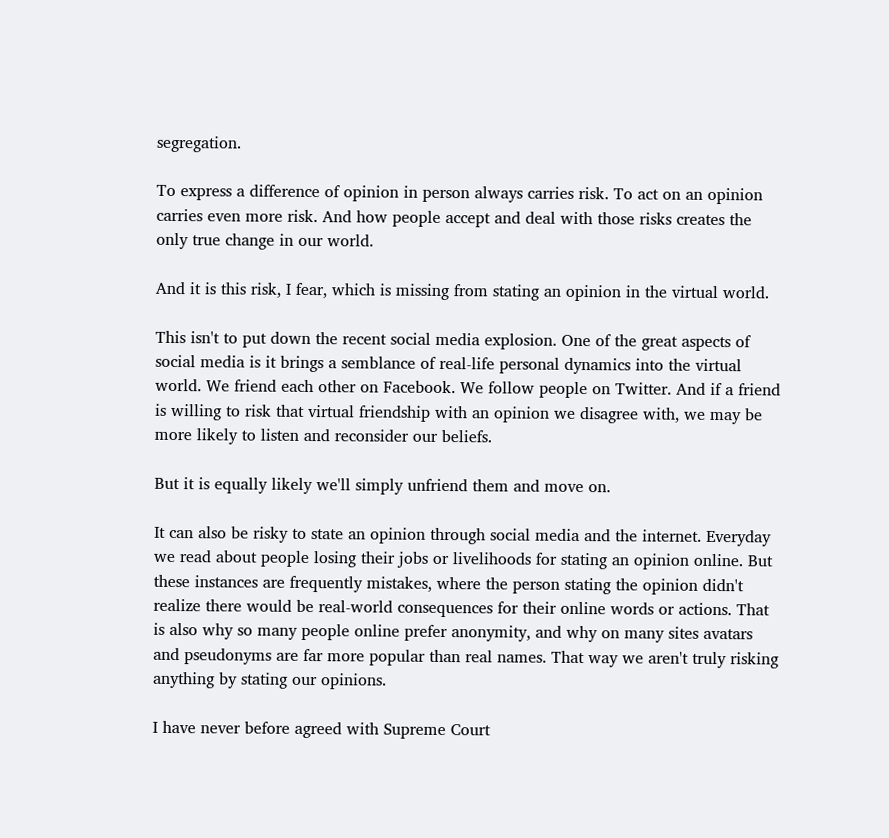segregation.

To express a difference of opinion in person always carries risk. To act on an opinion carries even more risk. And how people accept and deal with those risks creates the only true change in our world.

And it is this risk, I fear, which is missing from stating an opinion in the virtual world.

This isn't to put down the recent social media explosion. One of the great aspects of social media is it brings a semblance of real-life personal dynamics into the virtual world. We friend each other on Facebook. We follow people on Twitter. And if a friend is willing to risk that virtual friendship with an opinion we disagree with, we may be more likely to listen and reconsider our beliefs.

But it is equally likely we'll simply unfriend them and move on.

It can also be risky to state an opinion through social media and the internet. Everyday we read about people losing their jobs or livelihoods for stating an opinion online. But these instances are frequently mistakes, where the person stating the opinion didn't realize there would be real-world consequences for their online words or actions. That is also why so many people online prefer anonymity, and why on many sites avatars and pseudonyms are far more popular than real names. That way we aren't truly risking anything by stating our opinions.

I have never before agreed with Supreme Court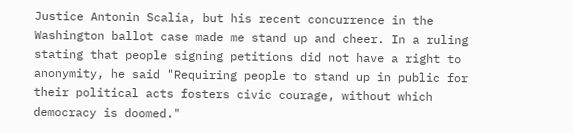Justice Antonin Scalia, but his recent concurrence in the Washington ballot case made me stand up and cheer. In a ruling stating that people signing petitions did not have a right to anonymity, he said "Requiring people to stand up in public for their political acts fosters civic courage, without which democracy is doomed."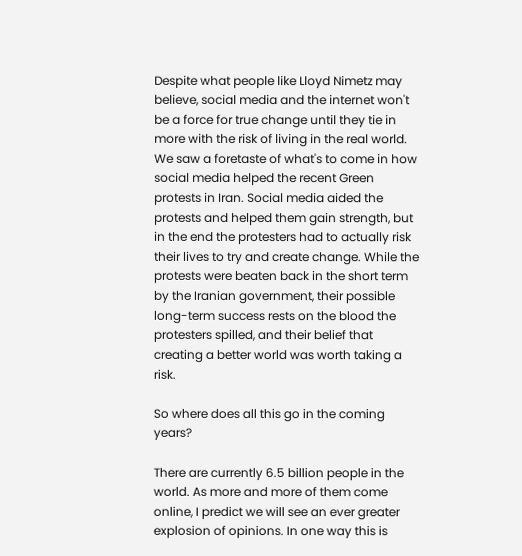Despite what people like Lloyd Nimetz may believe, social media and the internet won't be a force for true change until they tie in more with the risk of living in the real world.  We saw a foretaste of what's to come in how social media helped the recent Green protests in Iran. Social media aided the protests and helped them gain strength, but in the end the protesters had to actually risk their lives to try and create change. While the protests were beaten back in the short term by the Iranian government, their possible long-term success rests on the blood the protesters spilled, and their belief that creating a better world was worth taking a risk.

So where does all this go in the coming years?

There are currently 6.5 billion people in the world. As more and more of them come online, I predict we will see an ever greater explosion of opinions. In one way this is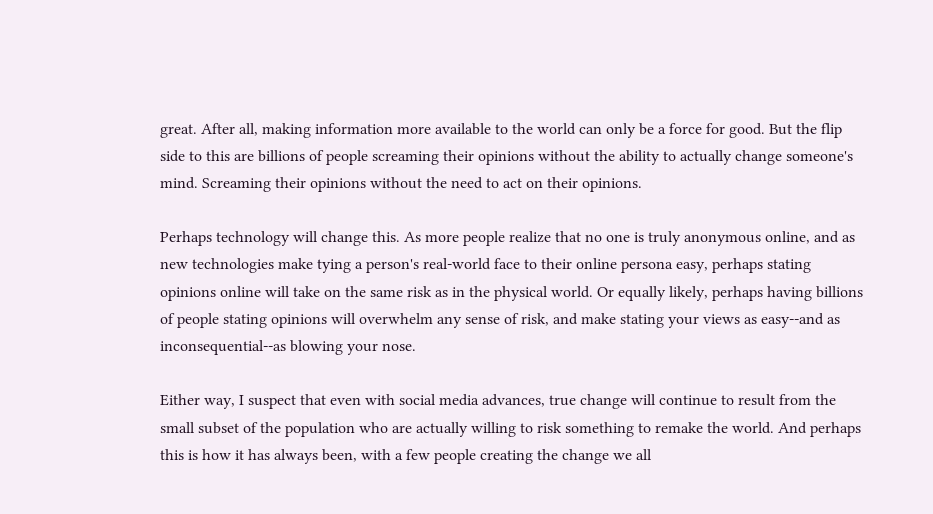great. After all, making information more available to the world can only be a force for good. But the flip side to this are billions of people screaming their opinions without the ability to actually change someone's mind. Screaming their opinions without the need to act on their opinions.

Perhaps technology will change this. As more people realize that no one is truly anonymous online, and as new technologies make tying a person's real-world face to their online persona easy, perhaps stating opinions online will take on the same risk as in the physical world. Or equally likely, perhaps having billions of people stating opinions will overwhelm any sense of risk, and make stating your views as easy--and as inconsequential--as blowing your nose.

Either way, I suspect that even with social media advances, true change will continue to result from the small subset of the population who are actually willing to risk something to remake the world. And perhaps this is how it has always been, with a few people creating the change we all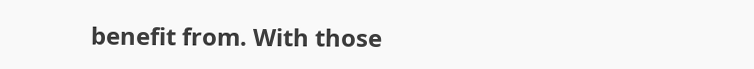benefit from. With those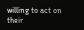willing to act on their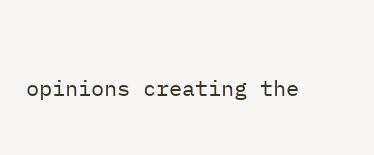opinions creating the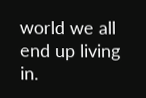world we all end up living in.